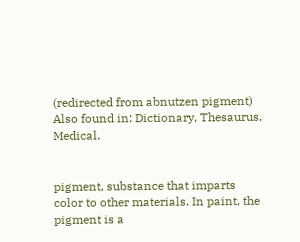(redirected from abnutzen pigment)
Also found in: Dictionary, Thesaurus, Medical.


pigment, substance that imparts color to other materials. In paint, the pigment is a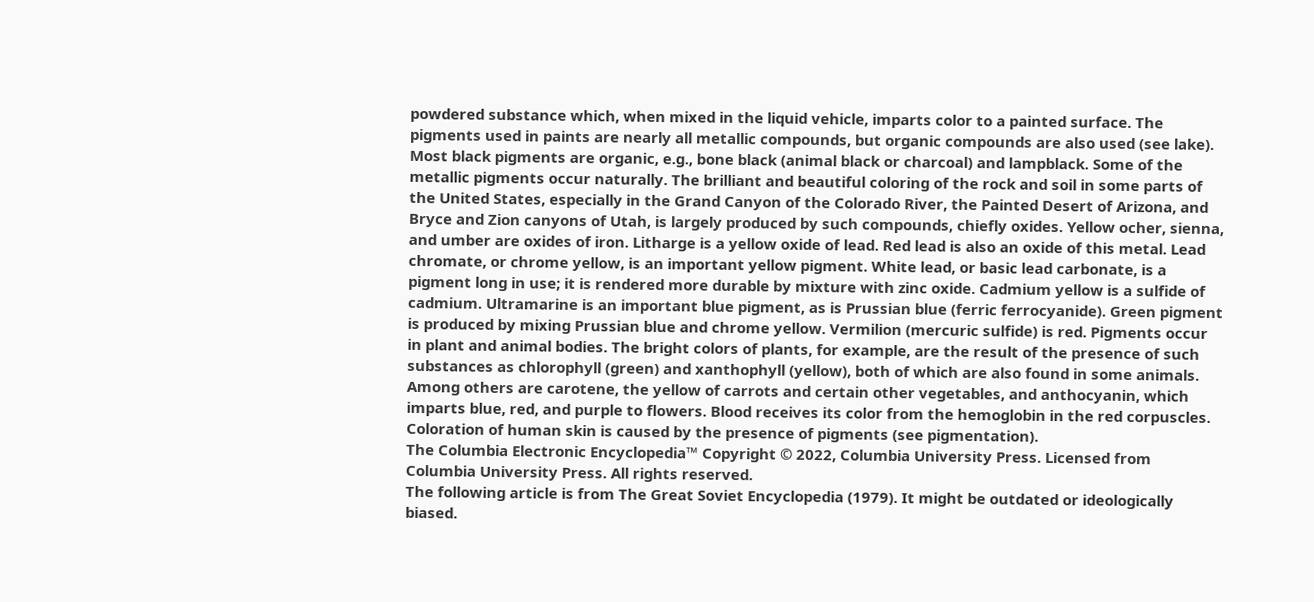powdered substance which, when mixed in the liquid vehicle, imparts color to a painted surface. The pigments used in paints are nearly all metallic compounds, but organic compounds are also used (see lake). Most black pigments are organic, e.g., bone black (animal black or charcoal) and lampblack. Some of the metallic pigments occur naturally. The brilliant and beautiful coloring of the rock and soil in some parts of the United States, especially in the Grand Canyon of the Colorado River, the Painted Desert of Arizona, and Bryce and Zion canyons of Utah, is largely produced by such compounds, chiefly oxides. Yellow ocher, sienna, and umber are oxides of iron. Litharge is a yellow oxide of lead. Red lead is also an oxide of this metal. Lead chromate, or chrome yellow, is an important yellow pigment. White lead, or basic lead carbonate, is a pigment long in use; it is rendered more durable by mixture with zinc oxide. Cadmium yellow is a sulfide of cadmium. Ultramarine is an important blue pigment, as is Prussian blue (ferric ferrocyanide). Green pigment is produced by mixing Prussian blue and chrome yellow. Vermilion (mercuric sulfide) is red. Pigments occur in plant and animal bodies. The bright colors of plants, for example, are the result of the presence of such substances as chlorophyll (green) and xanthophyll (yellow), both of which are also found in some animals. Among others are carotene, the yellow of carrots and certain other vegetables, and anthocyanin, which imparts blue, red, and purple to flowers. Blood receives its color from the hemoglobin in the red corpuscles. Coloration of human skin is caused by the presence of pigments (see pigmentation).
The Columbia Electronic Encyclopedia™ Copyright © 2022, Columbia University Press. Licensed from Columbia University Press. All rights reserved.
The following article is from The Great Soviet Encyclopedia (1979). It might be outdated or ideologically biased.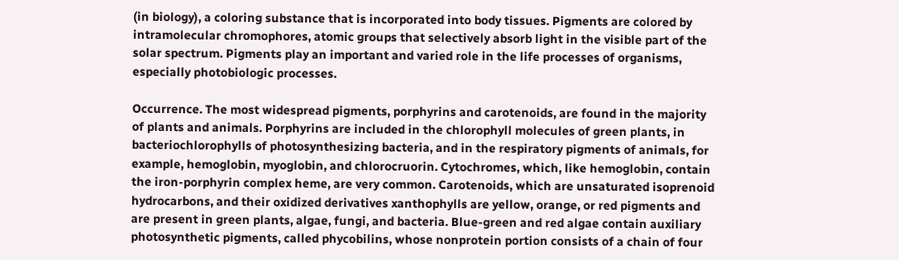(in biology), a coloring substance that is incorporated into body tissues. Pigments are colored by intramolecular chromophores, atomic groups that selectively absorb light in the visible part of the solar spectrum. Pigments play an important and varied role in the life processes of organisms, especially photobiologic processes.

Occurrence. The most widespread pigments, porphyrins and carotenoids, are found in the majority of plants and animals. Porphyrins are included in the chlorophyll molecules of green plants, in bacteriochlorophylls of photosynthesizing bacteria, and in the respiratory pigments of animals, for example, hemoglobin, myoglobin, and chlorocruorin. Cytochromes, which, like hemoglobin, contain the iron-porphyrin complex heme, are very common. Carotenoids, which are unsaturated isoprenoid hydrocarbons, and their oxidized derivatives xanthophylls are yellow, orange, or red pigments and are present in green plants, algae, fungi, and bacteria. Blue-green and red algae contain auxiliary photosynthetic pigments, called phycobilins, whose nonprotein portion consists of a chain of four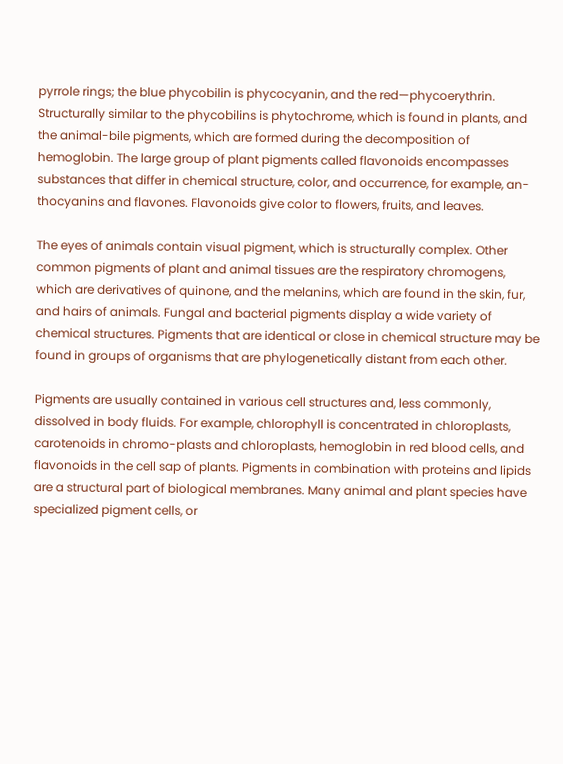pyrrole rings; the blue phycobilin is phycocyanin, and the red—phycoerythrin. Structurally similar to the phycobilins is phytochrome, which is found in plants, and the animal-bile pigments, which are formed during the decomposition of hemoglobin. The large group of plant pigments called flavonoids encompasses substances that differ in chemical structure, color, and occurrence, for example, an-thocyanins and flavones. Flavonoids give color to flowers, fruits, and leaves.

The eyes of animals contain visual pigment, which is structurally complex. Other common pigments of plant and animal tissues are the respiratory chromogens, which are derivatives of quinone, and the melanins, which are found in the skin, fur, and hairs of animals. Fungal and bacterial pigments display a wide variety of chemical structures. Pigments that are identical or close in chemical structure may be found in groups of organisms that are phylogenetically distant from each other.

Pigments are usually contained in various cell structures and, less commonly, dissolved in body fluids. For example, chlorophyll is concentrated in chloroplasts, carotenoids in chromo-plasts and chloroplasts, hemoglobin in red blood cells, and flavonoids in the cell sap of plants. Pigments in combination with proteins and lipids are a structural part of biological membranes. Many animal and plant species have specialized pigment cells, or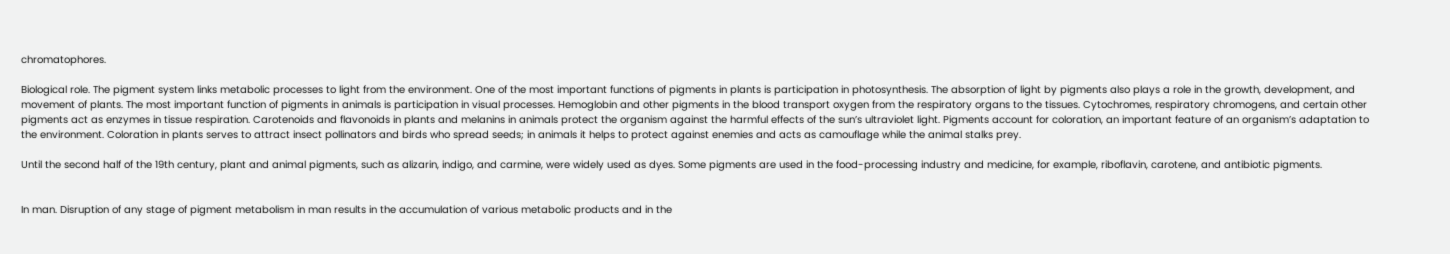chromatophores.

Biological role. The pigment system links metabolic processes to light from the environment. One of the most important functions of pigments in plants is participation in photosynthesis. The absorption of light by pigments also plays a role in the growth, development, and movement of plants. The most important function of pigments in animals is participation in visual processes. Hemoglobin and other pigments in the blood transport oxygen from the respiratory organs to the tissues. Cytochromes, respiratory chromogens, and certain other pigments act as enzymes in tissue respiration. Carotenoids and flavonoids in plants and melanins in animals protect the organism against the harmful effects of the sun’s ultraviolet light. Pigments account for coloration, an important feature of an organism’s adaptation to the environment. Coloration in plants serves to attract insect pollinators and birds who spread seeds; in animals it helps to protect against enemies and acts as camouflage while the animal stalks prey.

Until the second half of the 19th century, plant and animal pigments, such as alizarin, indigo, and carmine, were widely used as dyes. Some pigments are used in the food-processing industry and medicine, for example, riboflavin, carotene, and antibiotic pigments.


In man. Disruption of any stage of pigment metabolism in man results in the accumulation of various metabolic products and in the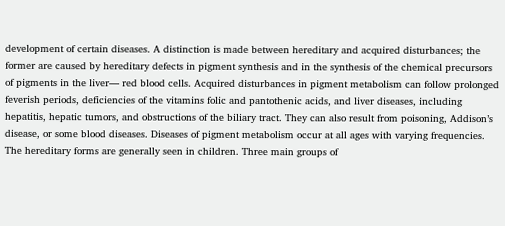development of certain diseases. A distinction is made between hereditary and acquired disturbances; the former are caused by hereditary defects in pigment synthesis and in the synthesis of the chemical precursors of pigments in the liver— red blood cells. Acquired disturbances in pigment metabolism can follow prolonged feverish periods, deficiencies of the vitamins folic and pantothenic acids, and liver diseases, including hepatitis, hepatic tumors, and obstructions of the biliary tract. They can also result from poisoning, Addison’s disease, or some blood diseases. Diseases of pigment metabolism occur at all ages with varying frequencies. The hereditary forms are generally seen in children. Three main groups of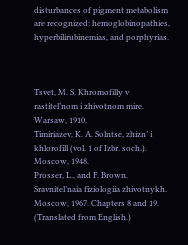disturbances of pigment metabolism are recognized: hemoglobinopathies, hyperbilirubinemias, and porphyrias.



Tsvet, M. S. Khromofilly v rastitel’nom i zhivotnom mire. Warsaw, 1910.
Timiriazev, K. A. Solntse, zhizn’ i khlorofill (vol. 1 of Izbr. soch.). Moscow, 1948.
Prosser, L., and F. Brown. Sravnitel’naia fiziologiia zhivotnykh. Moscow, 1967. Chapters 8 and 19. (Translated from English.)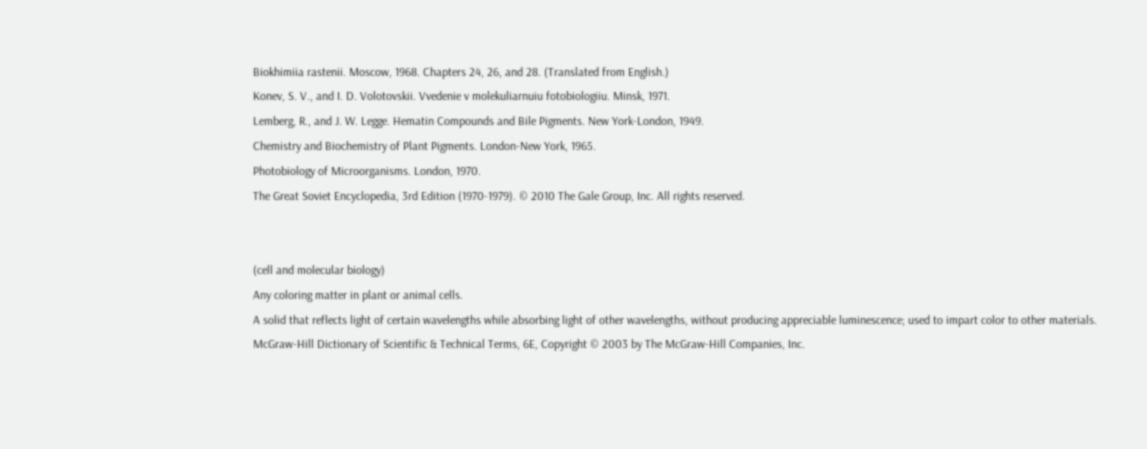Biokhimiia rastenii. Moscow, 1968. Chapters 24, 26, and 28. (Translated from English.)
Konev, S. V., and I. D. Volotovskii. Vvedenie v molekuliarnuiu fotobiologiiu. Minsk, 1971.
Lemberg, R., and J. W. Legge. Hematin Compounds and Bile Pigments. New York-London, 1949.
Chemistry and Biochemistry of Plant Pigments. London-New York, 1965.
Photobiology of Microorganisms. London, 1970.
The Great Soviet Encyclopedia, 3rd Edition (1970-1979). © 2010 The Gale Group, Inc. All rights reserved.


(cell and molecular biology)
Any coloring matter in plant or animal cells.
A solid that reflects light of certain wavelengths while absorbing light of other wavelengths, without producing appreciable luminescence; used to impart color to other materials.
McGraw-Hill Dictionary of Scientific & Technical Terms, 6E, Copyright © 2003 by The McGraw-Hill Companies, Inc.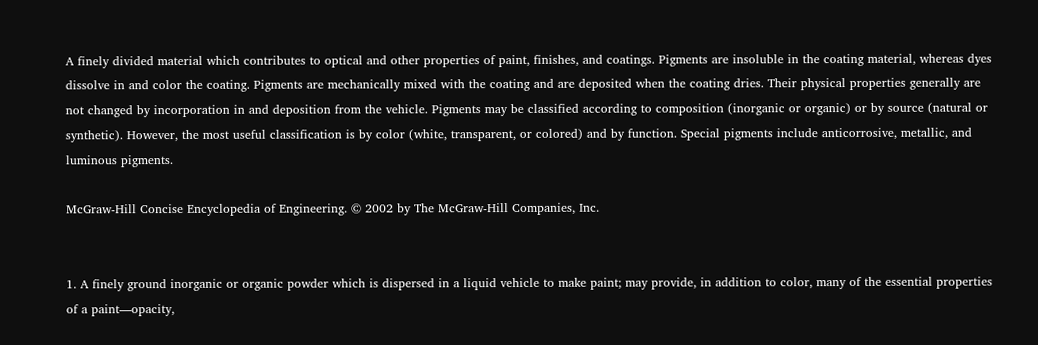A finely divided material which contributes to optical and other properties of paint, finishes, and coatings. Pigments are insoluble in the coating material, whereas dyes dissolve in and color the coating. Pigments are mechanically mixed with the coating and are deposited when the coating dries. Their physical properties generally are not changed by incorporation in and deposition from the vehicle. Pigments may be classified according to composition (inorganic or organic) or by source (natural or synthetic). However, the most useful classification is by color (white, transparent, or colored) and by function. Special pigments include anticorrosive, metallic, and luminous pigments.

McGraw-Hill Concise Encyclopedia of Engineering. © 2002 by The McGraw-Hill Companies, Inc.


1. A finely ground inorganic or organic powder which is dispersed in a liquid vehicle to make paint; may provide, in addition to color, many of the essential properties of a paint—opacity,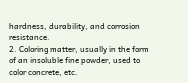hardness, durability, and corrosion resistance.
2. Coloring matter, usually in the form of an insoluble fine powder, used to color concrete, etc.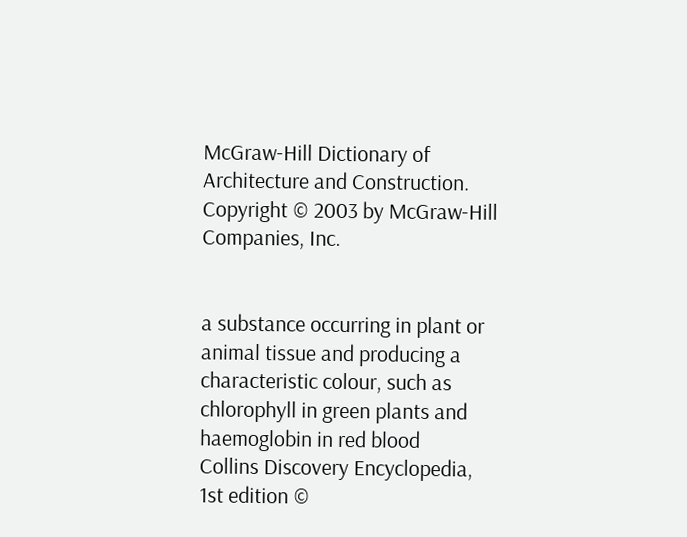McGraw-Hill Dictionary of Architecture and Construction. Copyright © 2003 by McGraw-Hill Companies, Inc.


a substance occurring in plant or animal tissue and producing a characteristic colour, such as chlorophyll in green plants and haemoglobin in red blood
Collins Discovery Encyclopedia, 1st edition ©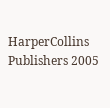HarperCollins Publishers 2005